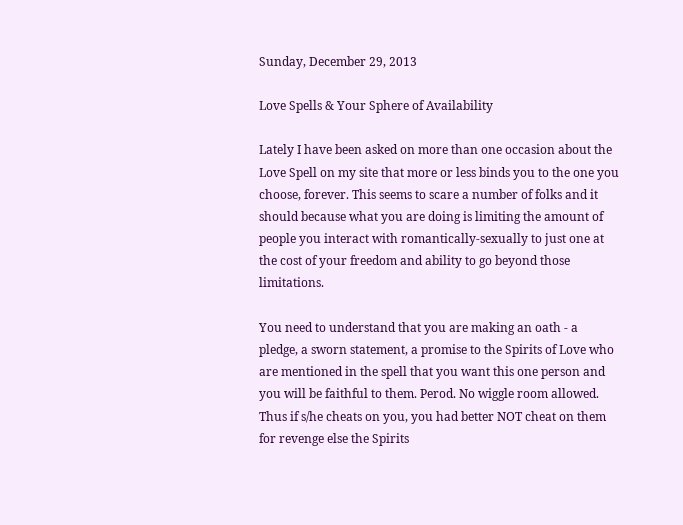Sunday, December 29, 2013

Love Spells & Your Sphere of Availability

Lately I have been asked on more than one occasion about the Love Spell on my site that more or less binds you to the one you choose, forever. This seems to scare a number of folks and it should because what you are doing is limiting the amount of people you interact with romantically-sexually to just one at the cost of your freedom and ability to go beyond those limitations.

You need to understand that you are making an oath - a pledge, a sworn statement, a promise to the Spirits of Love who are mentioned in the spell that you want this one person and you will be faithful to them. Perod. No wiggle room allowed. Thus if s/he cheats on you, you had better NOT cheat on them for revenge else the Spirits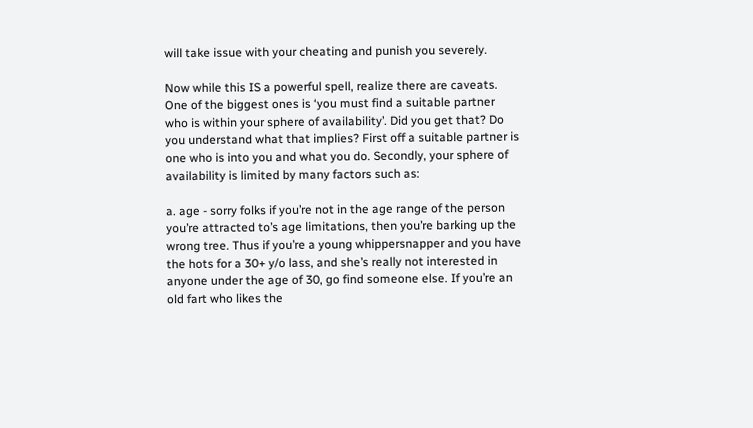will take issue with your cheating and punish you severely.

Now while this IS a powerful spell, realize there are caveats. One of the biggest ones is ‘you must find a suitable partner who is within your sphere of availability’. Did you get that? Do you understand what that implies? First off a suitable partner is one who is into you and what you do. Secondly, your sphere of availability is limited by many factors such as:

a. age - sorry folks if you’re not in the age range of the person you’re attracted to’s age limitations, then you’re barking up the wrong tree. Thus if you’re a young whippersnapper and you have the hots for a 30+ y/o lass, and she’s really not interested in anyone under the age of 30, go find someone else. If you’re an old fart who likes the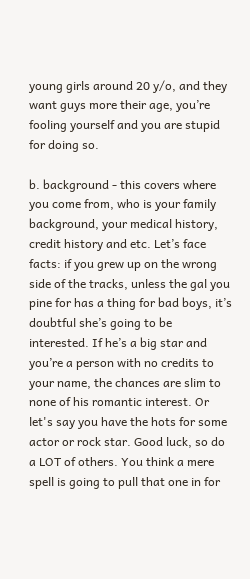young girls around 20 y/o, and they want guys more their age, you’re fooling yourself and you are stupid for doing so.

b. background - this covers where you come from, who is your family background, your medical history, credit history and etc. Let’s face facts: if you grew up on the wrong side of the tracks, unless the gal you pine for has a thing for bad boys, it’s doubtful she’s going to be interested. If he’s a big star and you’re a person with no credits to your name, the chances are slim to none of his romantic interest. Or let's say you have the hots for some actor or rock star. Good luck, so do a LOT of others. You think a mere spell is going to pull that one in for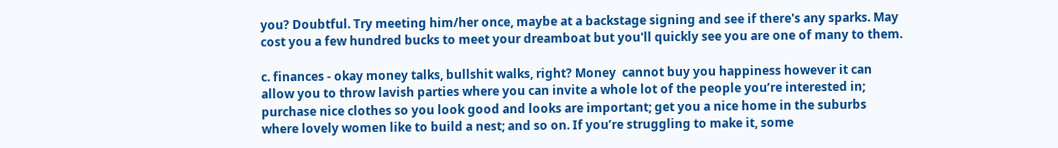you? Doubtful. Try meeting him/her once, maybe at a backstage signing and see if there's any sparks. May cost you a few hundred bucks to meet your dreamboat but you'll quickly see you are one of many to them.

c. finances - okay money talks, bullshit walks, right? Money  cannot buy you happiness however it can allow you to throw lavish parties where you can invite a whole lot of the people you’re interested in; purchase nice clothes so you look good and looks are important; get you a nice home in the suburbs where lovely women like to build a nest; and so on. If you’re struggling to make it, some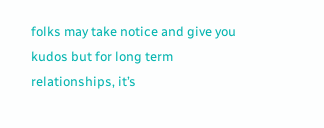folks may take notice and give you kudos but for long term relationships, it’s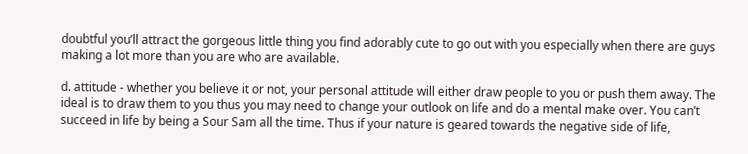doubtful you’ll attract the gorgeous little thing you find adorably cute to go out with you especially when there are guys making a lot more than you are who are available.

d. attitude - whether you believe it or not, your personal attitude will either draw people to you or push them away. The ideal is to draw them to you thus you may need to change your outlook on life and do a mental make over. You can’t succeed in life by being a Sour Sam all the time. Thus if your nature is geared towards the negative side of life,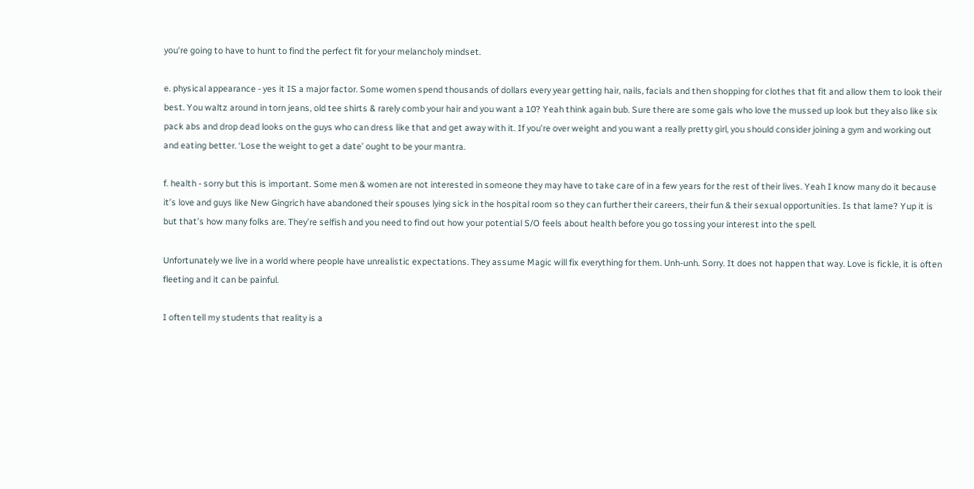you’re going to have to hunt to find the perfect fit for your melancholy mindset.

e. physical appearance - yes it IS a major factor. Some women spend thousands of dollars every year getting hair, nails, facials and then shopping for clothes that fit and allow them to look their best. You waltz around in torn jeans, old tee shirts & rarely comb your hair and you want a 10? Yeah think again bub. Sure there are some gals who love the mussed up look but they also like six pack abs and drop dead looks on the guys who can dress like that and get away with it. If you’re over weight and you want a really pretty girl, you should consider joining a gym and working out and eating better. ‘Lose the weight to get a date’ ought to be your mantra.

f. health - sorry but this is important. Some men & women are not interested in someone they may have to take care of in a few years for the rest of their lives. Yeah I know many do it because it’s love and guys like New Gingrich have abandoned their spouses lying sick in the hospital room so they can further their careers, their fun & their sexual opportunities. Is that lame? Yup it is but that’s how many folks are. They’re selfish and you need to find out how your potential S/O feels about health before you go tossing your interest into the spell.

Unfortunately we live in a world where people have unrealistic expectations. They assume Magic will fix everything for them. Unh-unh. Sorry. It does not happen that way. Love is fickle, it is often fleeting and it can be painful.

I often tell my students that reality is a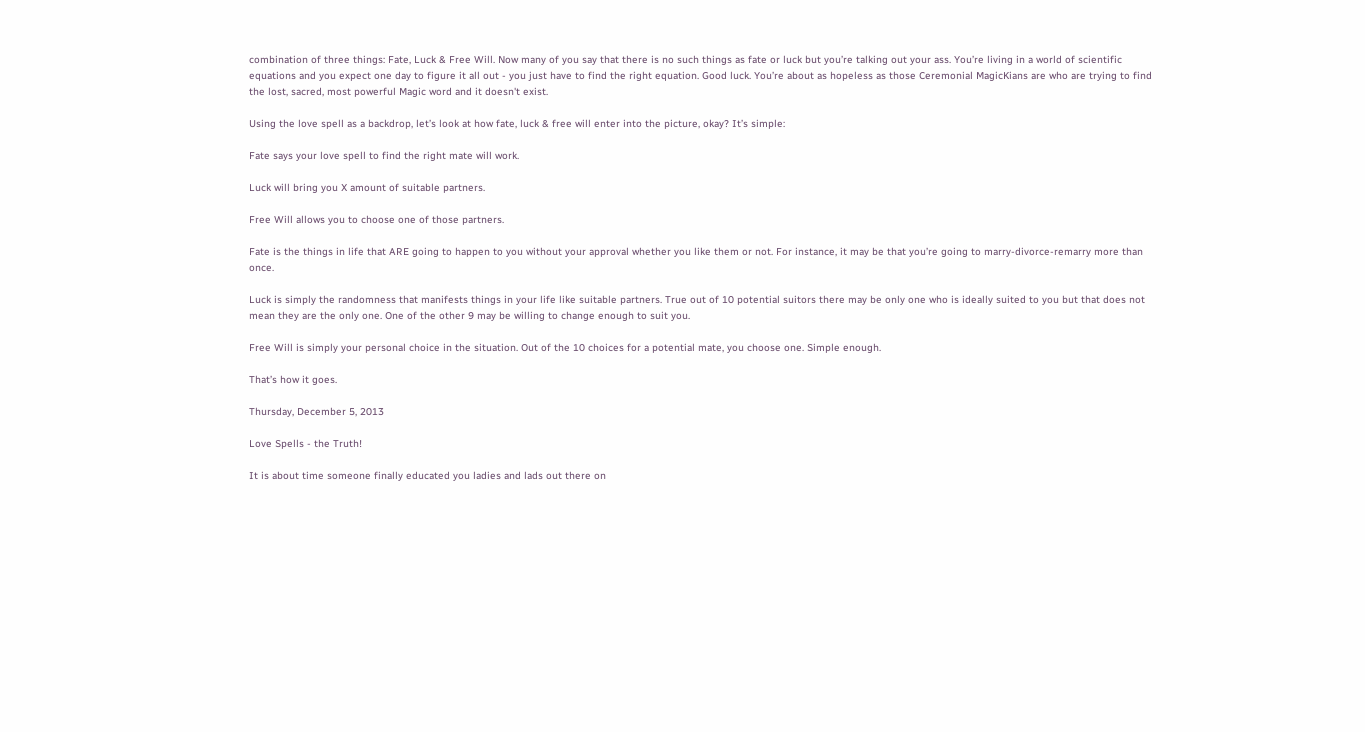combination of three things: Fate, Luck & Free Will. Now many of you say that there is no such things as fate or luck but you’re talking out your ass. You’re living in a world of scientific equations and you expect one day to figure it all out - you just have to find the right equation. Good luck. You’re about as hopeless as those Ceremonial MagicKians are who are trying to find the lost, sacred, most powerful Magic word and it doesn't exist.

Using the love spell as a backdrop, let’s look at how fate, luck & free will enter into the picture, okay? It’s simple:

Fate says your love spell to find the right mate will work.

Luck will bring you X amount of suitable partners.

Free Will allows you to choose one of those partners.

Fate is the things in life that ARE going to happen to you without your approval whether you like them or not. For instance, it may be that you’re going to marry-divorce-remarry more than once.

Luck is simply the randomness that manifests things in your life like suitable partners. True out of 10 potential suitors there may be only one who is ideally suited to you but that does not mean they are the only one. One of the other 9 may be willing to change enough to suit you.

Free Will is simply your personal choice in the situation. Out of the 10 choices for a potential mate, you choose one. Simple enough.

That’s how it goes.

Thursday, December 5, 2013

Love Spells - the Truth!

It is about time someone finally educated you ladies and lads out there on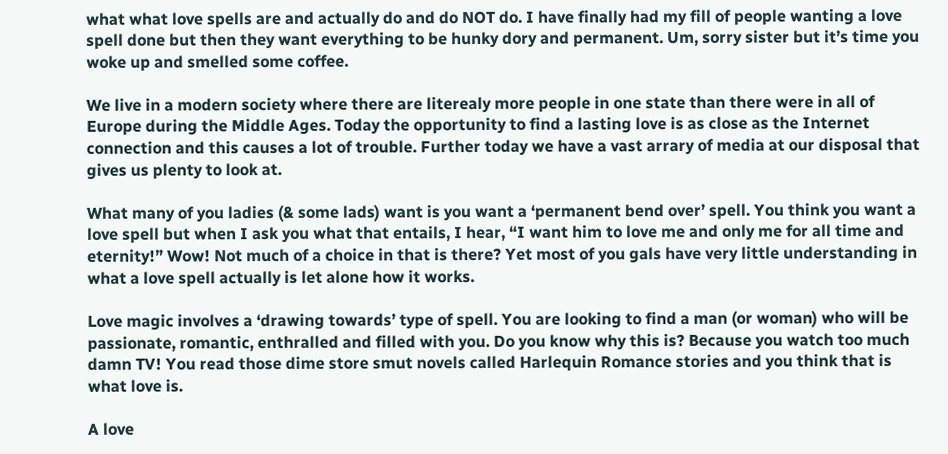what what love spells are and actually do and do NOT do. I have finally had my fill of people wanting a love spell done but then they want everything to be hunky dory and permanent. Um, sorry sister but it’s time you woke up and smelled some coffee.

We live in a modern society where there are literealy more people in one state than there were in all of Europe during the Middle Ages. Today the opportunity to find a lasting love is as close as the Internet connection and this causes a lot of trouble. Further today we have a vast arrary of media at our disposal that gives us plenty to look at.

What many of you ladies (& some lads) want is you want a ‘permanent bend over’ spell. You think you want a love spell but when I ask you what that entails, I hear, “I want him to love me and only me for all time and eternity!” Wow! Not much of a choice in that is there? Yet most of you gals have very little understanding in what a love spell actually is let alone how it works.

Love magic involves a ‘drawing towards’ type of spell. You are looking to find a man (or woman) who will be passionate, romantic, enthralled and filled with you. Do you know why this is? Because you watch too much damn TV! You read those dime store smut novels called Harlequin Romance stories and you think that is what love is.

A love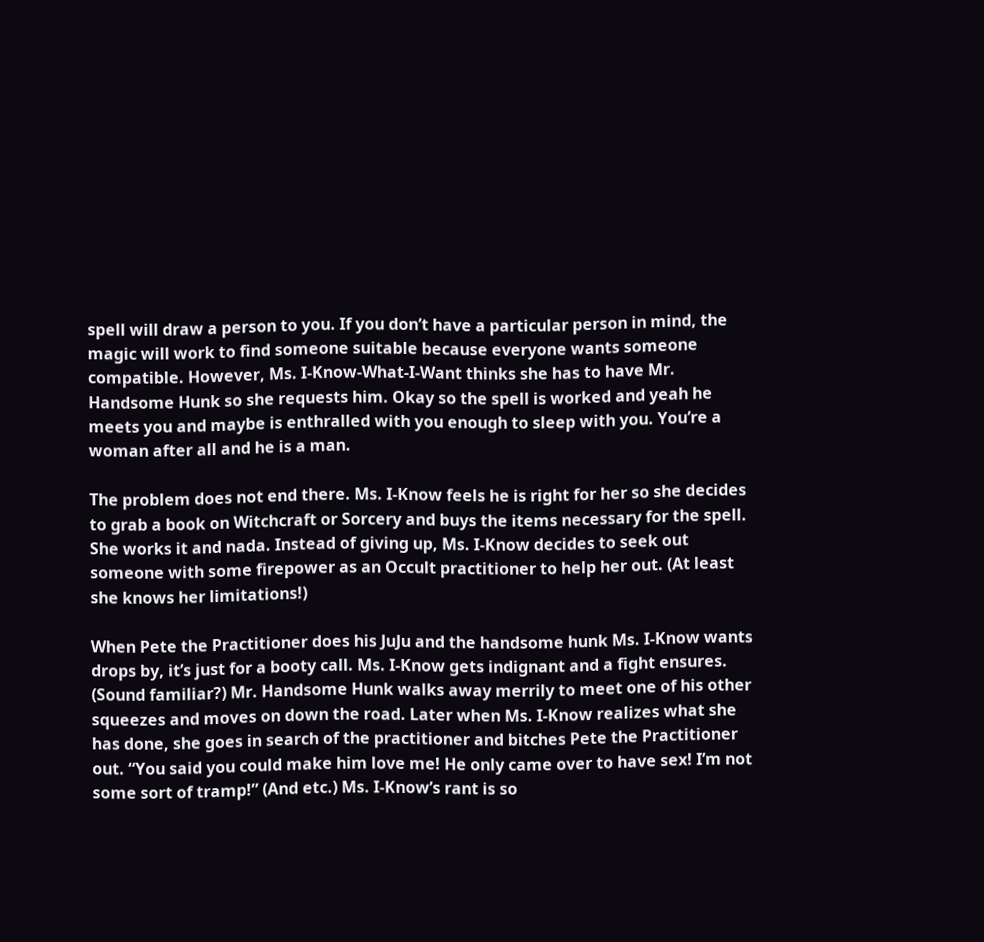spell will draw a person to you. If you don’t have a particular person in mind, the magic will work to find someone suitable because everyone wants someone compatible. However, Ms. I-Know-What-I-Want thinks she has to have Mr. Handsome Hunk so she requests him. Okay so the spell is worked and yeah he meets you and maybe is enthralled with you enough to sleep with you. You’re a woman after all and he is a man.

The problem does not end there. Ms. I-Know feels he is right for her so she decides to grab a book on Witchcraft or Sorcery and buys the items necessary for the spell. She works it and nada. Instead of giving up, Ms. I-Know decides to seek out someone with some firepower as an Occult practitioner to help her out. (At least she knows her limitations!)

When Pete the Practitioner does his JuJu and the handsome hunk Ms. I-Know wants drops by, it’s just for a booty call. Ms. I-Know gets indignant and a fight ensures. (Sound familiar?) Mr. Handsome Hunk walks away merrily to meet one of his other squeezes and moves on down the road. Later when Ms. I-Know realizes what she has done, she goes in search of the practitioner and bitches Pete the Practitioner out. “You said you could make him love me! He only came over to have sex! I’m not some sort of tramp!” (And etc.) Ms. I-Know’s rant is so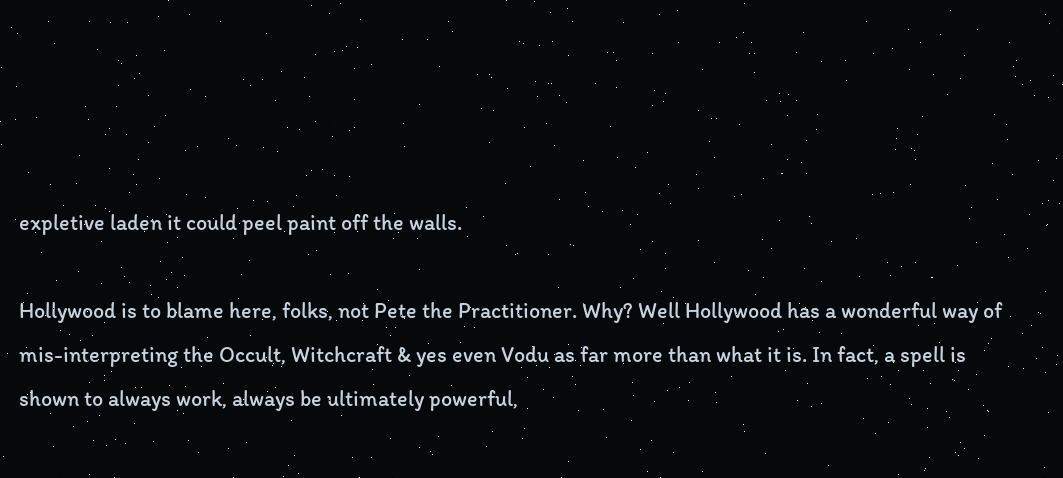expletive laden it could peel paint off the walls.

Hollywood is to blame here, folks, not Pete the Practitioner. Why? Well Hollywood has a wonderful way of mis-interpreting the Occult, Witchcraft & yes even Vodu as far more than what it is. In fact, a spell is shown to always work, always be ultimately powerful,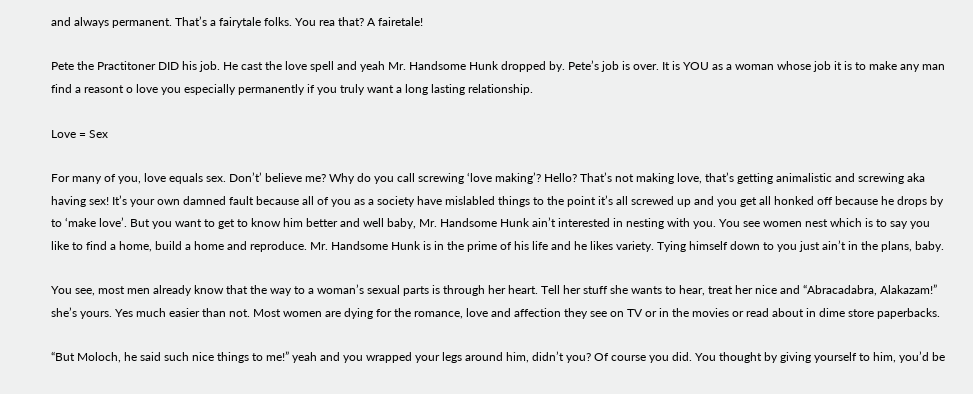and always permanent. That’s a fairytale folks. You rea that? A fairetale!

Pete the Practitoner DID his job. He cast the love spell and yeah Mr. Handsome Hunk dropped by. Pete’s job is over. It is YOU as a woman whose job it is to make any man find a reasont o love you especially permanently if you truly want a long lasting relationship.

Love = Sex

For many of you, love equals sex. Don’t’ believe me? Why do you call screwing ‘love making’? Hello? That’s not making love, that’s getting animalistic and screwing aka having sex! It’s your own damned fault because all of you as a society have mislabled things to the point it’s all screwed up and you get all honked off because he drops by to ‘make love’. But you want to get to know him better and well baby, Mr. Handsome Hunk ain’t interested in nesting with you. You see women nest which is to say you like to find a home, build a home and reproduce. Mr. Handsome Hunk is in the prime of his life and he likes variety. Tying himself down to you just ain’t in the plans, baby.

You see, most men already know that the way to a woman’s sexual parts is through her heart. Tell her stuff she wants to hear, treat her nice and “Abracadabra, Alakazam!” she’s yours. Yes much easier than not. Most women are dying for the romance, love and affection they see on TV or in the movies or read about in dime store paperbacks.

“But Moloch, he said such nice things to me!” yeah and you wrapped your legs around him, didn’t you? Of course you did. You thought by giving yourself to him, you’d be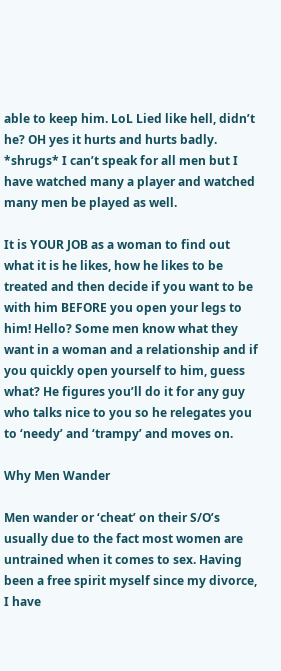able to keep him. LoL Lied like hell, didn’t he? OH yes it hurts and hurts badly. *shrugs* I can’t speak for all men but I have watched many a player and watched many men be played as well.

It is YOUR JOB as a woman to find out what it is he likes, how he likes to be treated and then decide if you want to be with him BEFORE you open your legs to him! Hello? Some men know what they want in a woman and a relationship and if you quickly open yourself to him, guess what? He figures you’ll do it for any guy who talks nice to you so he relegates you to ‘needy’ and ‘trampy’ and moves on.

Why Men Wander

Men wander or ‘cheat’ on their S/O’s usually due to the fact most women are untrained when it comes to sex. Having been a free spirit myself since my divorce, I have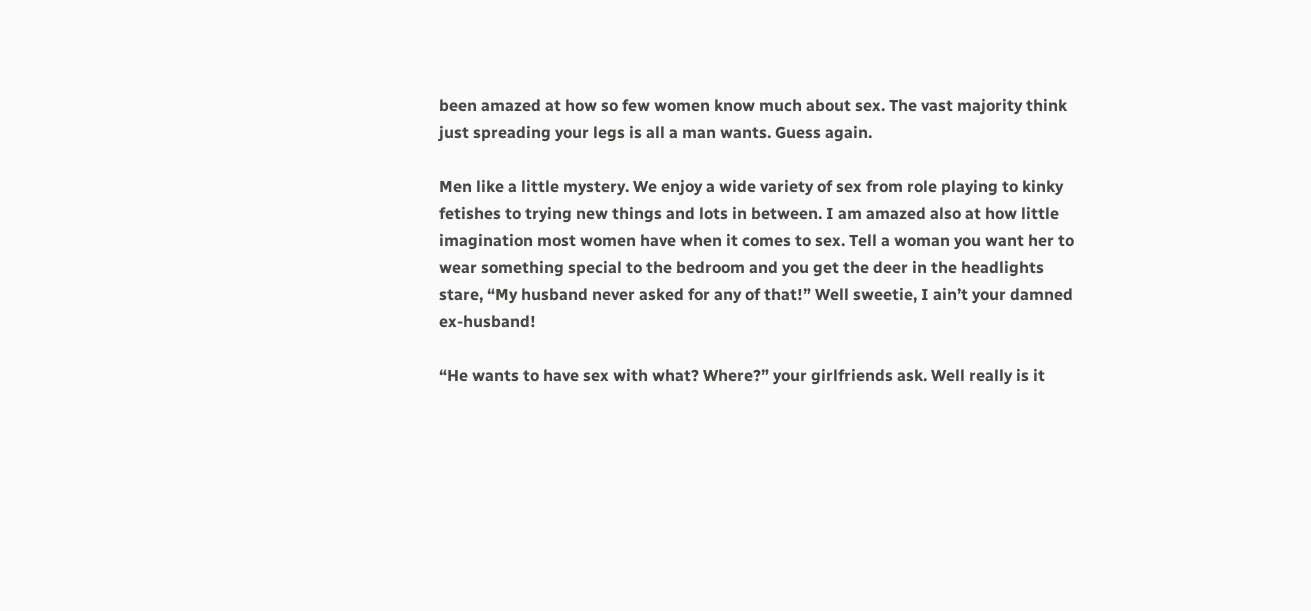been amazed at how so few women know much about sex. The vast majority think just spreading your legs is all a man wants. Guess again.

Men like a little mystery. We enjoy a wide variety of sex from role playing to kinky fetishes to trying new things and lots in between. I am amazed also at how little imagination most women have when it comes to sex. Tell a woman you want her to wear something special to the bedroom and you get the deer in the headlights stare, “My husband never asked for any of that!” Well sweetie, I ain’t your damned ex-husband!

“He wants to have sex with what? Where?” your girlfriends ask. Well really is it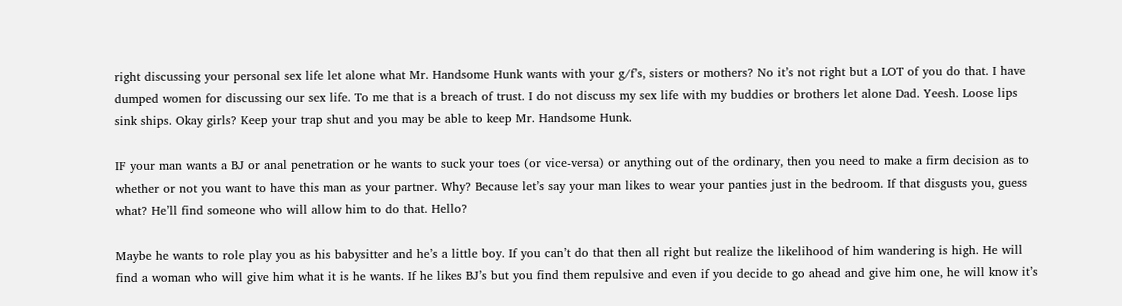right discussing your personal sex life let alone what Mr. Handsome Hunk wants with your g/f’s, sisters or mothers? No it’s not right but a LOT of you do that. I have dumped women for discussing our sex life. To me that is a breach of trust. I do not discuss my sex life with my buddies or brothers let alone Dad. Yeesh. Loose lips sink ships. Okay girls? Keep your trap shut and you may be able to keep Mr. Handsome Hunk.

IF your man wants a BJ or anal penetration or he wants to suck your toes (or vice-versa) or anything out of the ordinary, then you need to make a firm decision as to whether or not you want to have this man as your partner. Why? Because let’s say your man likes to wear your panties just in the bedroom. If that disgusts you, guess what? He’ll find someone who will allow him to do that. Hello?

Maybe he wants to role play you as his babysitter and he’s a little boy. If you can’t do that then all right but realize the likelihood of him wandering is high. He will find a woman who will give him what it is he wants. If he likes BJ’s but you find them repulsive and even if you decide to go ahead and give him one, he will know it’s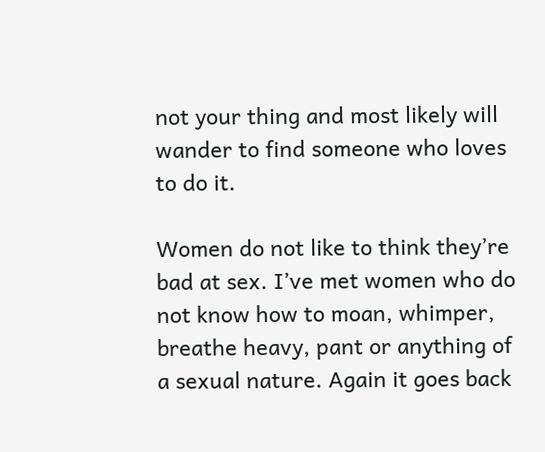not your thing and most likely will wander to find someone who loves to do it.

Women do not like to think they’re bad at sex. I’ve met women who do not know how to moan, whimper, breathe heavy, pant or anything of a sexual nature. Again it goes back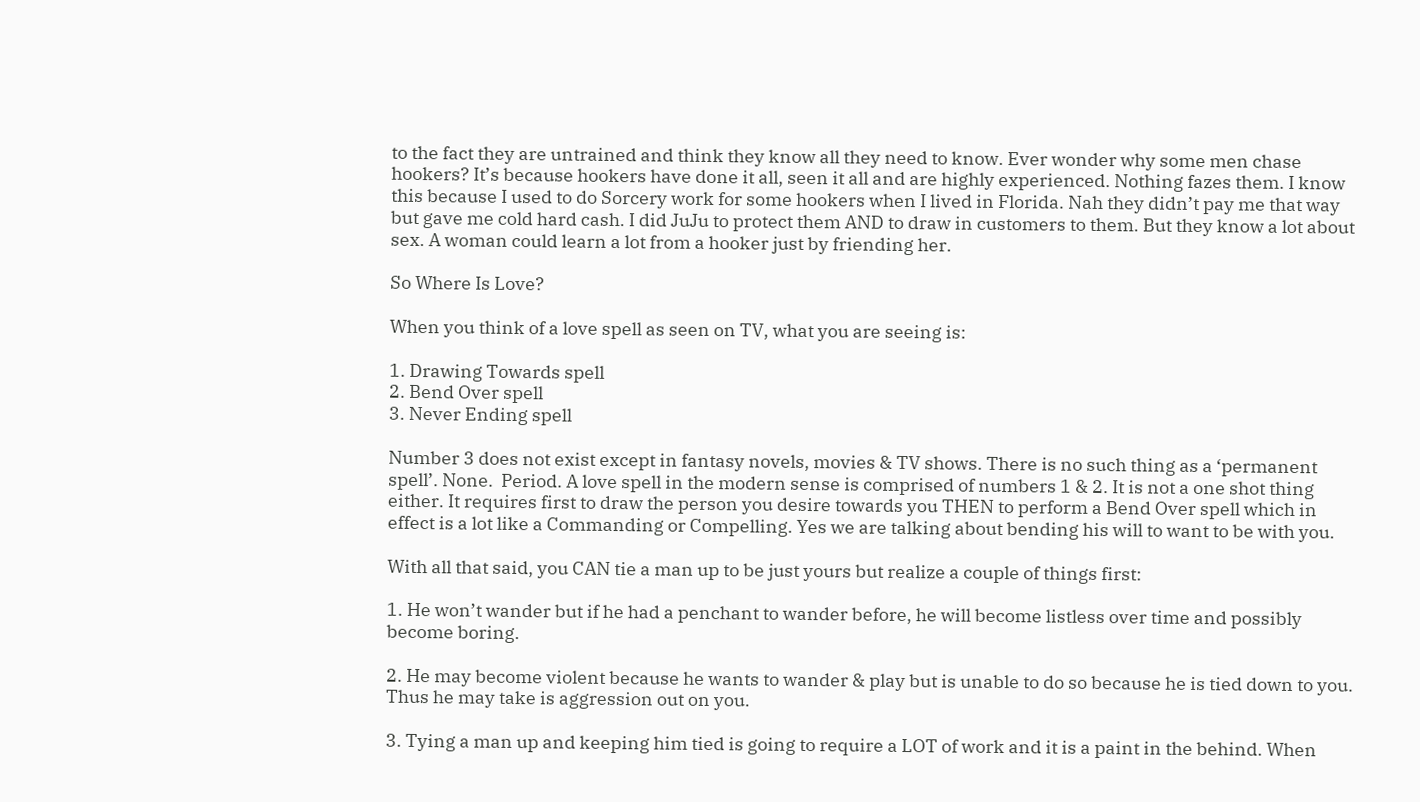to the fact they are untrained and think they know all they need to know. Ever wonder why some men chase hookers? It’s because hookers have done it all, seen it all and are highly experienced. Nothing fazes them. I know this because I used to do Sorcery work for some hookers when I lived in Florida. Nah they didn’t pay me that way but gave me cold hard cash. I did JuJu to protect them AND to draw in customers to them. But they know a lot about sex. A woman could learn a lot from a hooker just by friending her.

So Where Is Love?

When you think of a love spell as seen on TV, what you are seeing is:

1. Drawing Towards spell
2. Bend Over spell
3. Never Ending spell

Number 3 does not exist except in fantasy novels, movies & TV shows. There is no such thing as a ‘permanent spell’. None.  Period. A love spell in the modern sense is comprised of numbers 1 & 2. It is not a one shot thing either. It requires first to draw the person you desire towards you THEN to perform a Bend Over spell which in effect is a lot like a Commanding or Compelling. Yes we are talking about bending his will to want to be with you.

With all that said, you CAN tie a man up to be just yours but realize a couple of things first:

1. He won’t wander but if he had a penchant to wander before, he will become listless over time and possibly become boring.

2. He may become violent because he wants to wander & play but is unable to do so because he is tied down to you. Thus he may take is aggression out on you.

3. Tying a man up and keeping him tied is going to require a LOT of work and it is a paint in the behind. When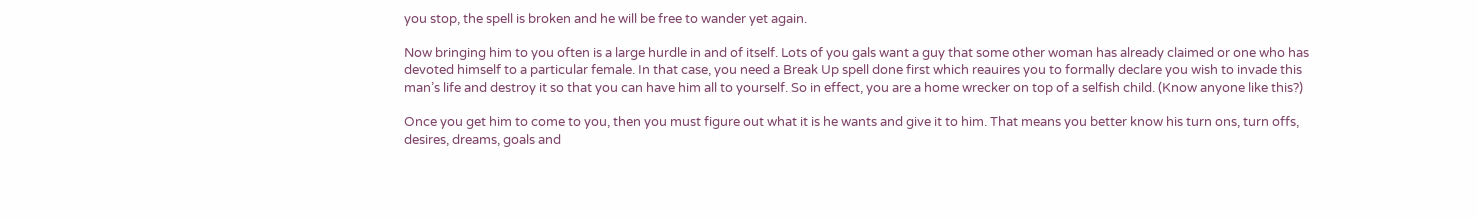you stop, the spell is broken and he will be free to wander yet again.

Now bringing him to you often is a large hurdle in and of itself. Lots of you gals want a guy that some other woman has already claimed or one who has devoted himself to a particular female. In that case, you need a Break Up spell done first which reauires you to formally declare you wish to invade this man’s life and destroy it so that you can have him all to yourself. So in effect, you are a home wrecker on top of a selfish child. (Know anyone like this?)

Once you get him to come to you, then you must figure out what it is he wants and give it to him. That means you better know his turn ons, turn offs, desires, dreams, goals and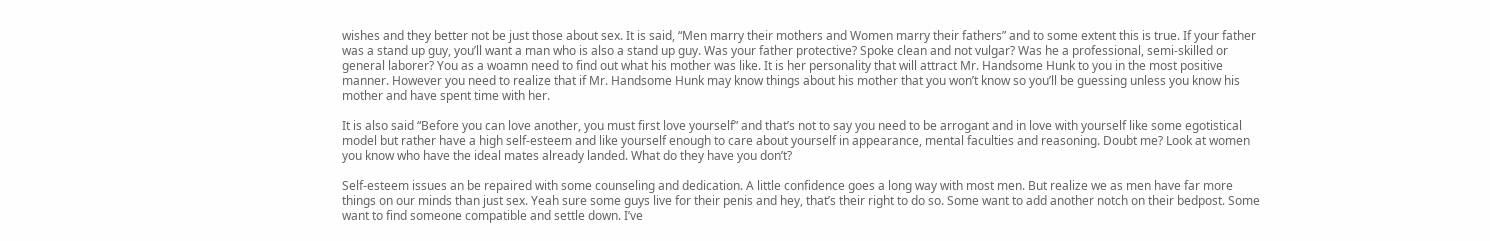wishes and they better not be just those about sex. It is said, “Men marry their mothers and Women marry their fathers” and to some extent this is true. If your father was a stand up guy, you’ll want a man who is also a stand up guy. Was your father protective? Spoke clean and not vulgar? Was he a professional, semi-skilled or general laborer? You as a woamn need to find out what his mother was like. It is her personality that will attract Mr. Handsome Hunk to you in the most positive manner. However you need to realize that if Mr. Handsome Hunk may know things about his mother that you won’t know so you’ll be guessing unless you know his mother and have spent time with her.

It is also said “Before you can love another, you must first love yourself” and that’s not to say you need to be arrogant and in love with yourself like some egotistical model but rather have a high self-esteem and like yourself enough to care about yourself in appearance, mental faculties and reasoning. Doubt me? Look at women you know who have the ideal mates already landed. What do they have you don’t?

Self-esteem issues an be repaired with some counseling and dedication. A little confidence goes a long way with most men. But realize we as men have far more things on our minds than just sex. Yeah sure some guys live for their penis and hey, that’s their right to do so. Some want to add another notch on their bedpost. Some want to find someone compatible and settle down. I’ve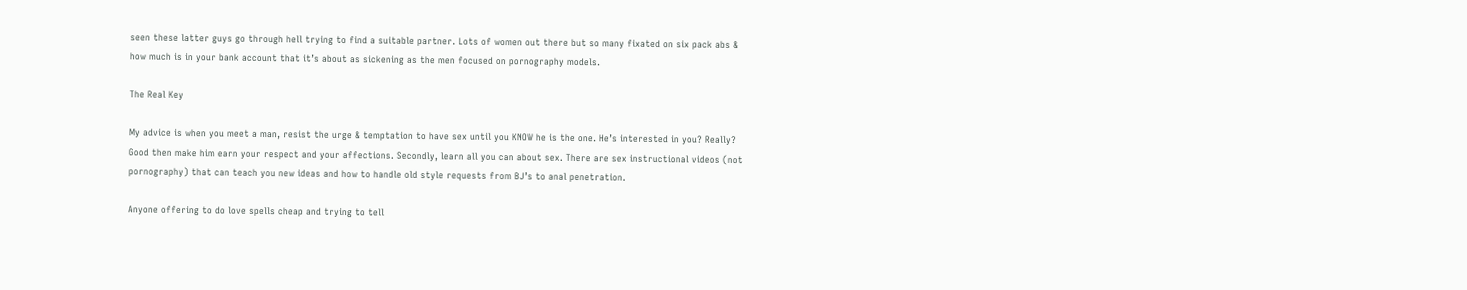seen these latter guys go through hell trying to find a suitable partner. Lots of women out there but so many fixated on six pack abs & how much is in your bank account that it’s about as sickening as the men focused on pornography models.

The Real Key

My advice is when you meet a man, resist the urge & temptation to have sex until you KNOW he is the one. He’s interested in you? Really? Good then make him earn your respect and your affections. Secondly, learn all you can about sex. There are sex instructional videos (not pornography) that can teach you new ideas and how to handle old style requests from BJ’s to anal penetration.

Anyone offering to do love spells cheap and trying to tell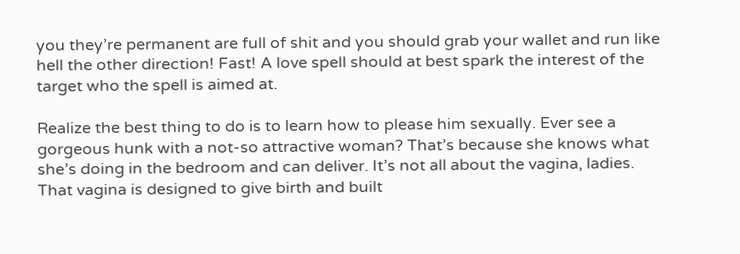you they’re permanent are full of shit and you should grab your wallet and run like hell the other direction! Fast! A love spell should at best spark the interest of the target who the spell is aimed at.

Realize the best thing to do is to learn how to please him sexually. Ever see a gorgeous hunk with a not-so attractive woman? That’s because she knows what she’s doing in the bedroom and can deliver. It’s not all about the vagina, ladies. That vagina is designed to give birth and built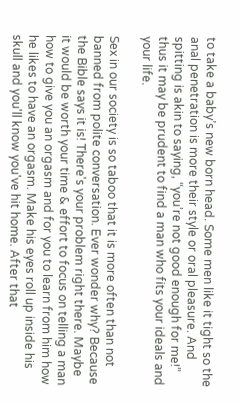to take a baby’s new born head. Some men like it tight so the anal penetration is more their style or oral pleasure. And spitting is akin to saying, “you’re not good enough for me!” thus it may be prudent to find a man who fits your ideals and your life.

Sex in our society is so taboo that it is more often than not banned from polite conversation. Ever wonder why? Because the Bible says it is! There's your problem right there. Maybe it would be worth your time & effort to focus on telling a man how to give you an orgasm and for you to learn from him how he likes to have an orgasm. Make his eyes roll up inside his skull and you'll know you've hit home. After that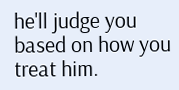he'll judge you based on how you treat him.